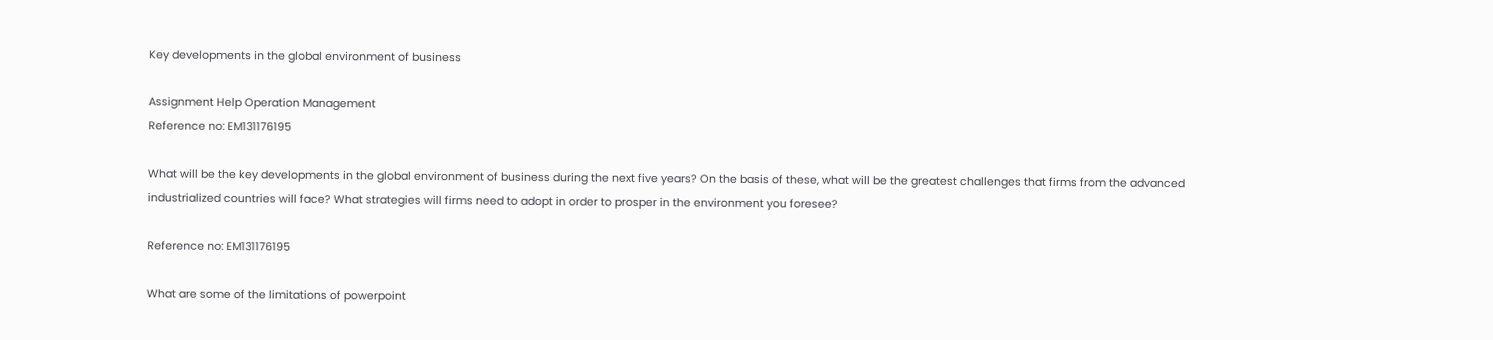Key developments in the global environment of business

Assignment Help Operation Management
Reference no: EM131176195

What will be the key developments in the global environment of business during the next five years? On the basis of these, what will be the greatest challenges that firms from the advanced industrialized countries will face? What strategies will firms need to adopt in order to prosper in the environment you foresee?

Reference no: EM131176195

What are some of the limitations of powerpoint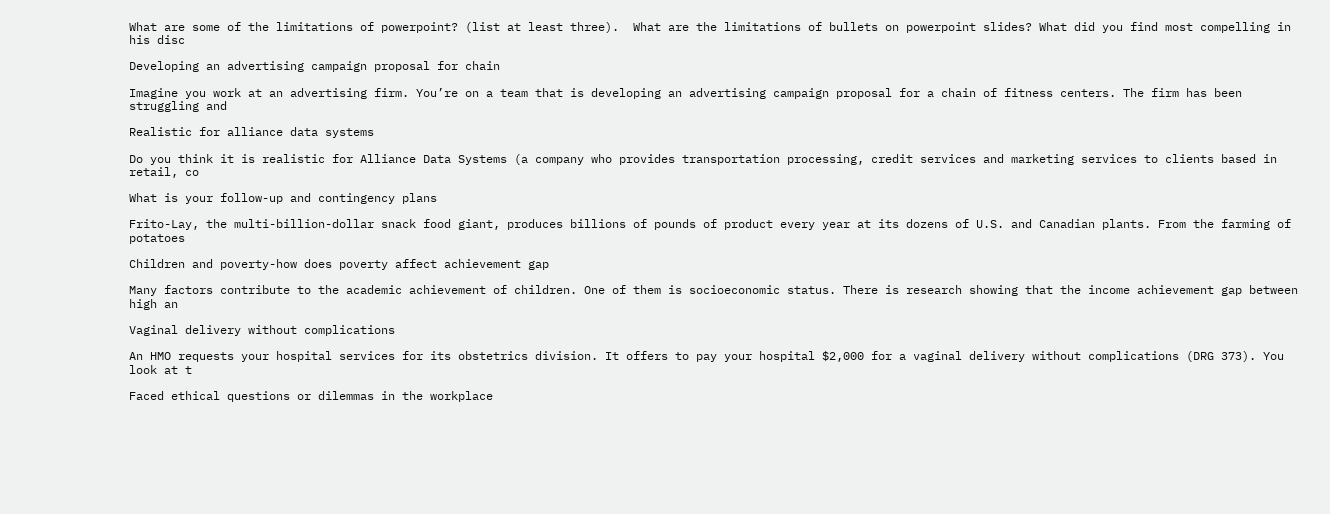What are some of the limitations of powerpoint? (list at least three).  What are the limitations of bullets on powerpoint slides? What did you find most compelling in his disc

Developing an advertising campaign proposal for chain

Imagine you work at an advertising firm. You’re on a team that is developing an advertising campaign proposal for a chain of fitness centers. The firm has been struggling and

Realistic for alliance data systems

Do you think it is realistic for Alliance Data Systems (a company who provides transportation processing, credit services and marketing services to clients based in retail, co

What is your follow-up and contingency plans

Frito-Lay, the multi-billion-dollar snack food giant, produces billions of pounds of product every year at its dozens of U.S. and Canadian plants. From the farming of potatoes

Children and poverty-how does poverty affect achievement gap

Many factors contribute to the academic achievement of children. One of them is socioeconomic status. There is research showing that the income achievement gap between high an

Vaginal delivery without complications

An HMO requests your hospital services for its obstetrics division. It offers to pay your hospital $2,000 for a vaginal delivery without complications (DRG 373). You look at t

Faced ethical questions or dilemmas in the workplace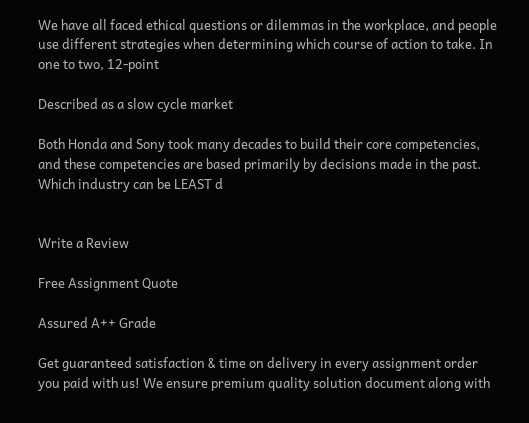We have all faced ethical questions or dilemmas in the workplace, and people use different strategies when determining which course of action to take. In one to two, 12-point

Described as a slow cycle market

Both Honda and Sony took many decades to build their core competencies, and these competencies are based primarily by decisions made in the past. Which industry can be LEAST d


Write a Review

Free Assignment Quote

Assured A++ Grade

Get guaranteed satisfaction & time on delivery in every assignment order you paid with us! We ensure premium quality solution document along with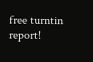free turntin report!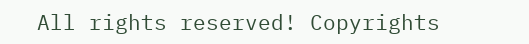All rights reserved! Copyrights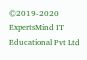©2019-2020 ExpertsMind IT Educational Pvt Ltd